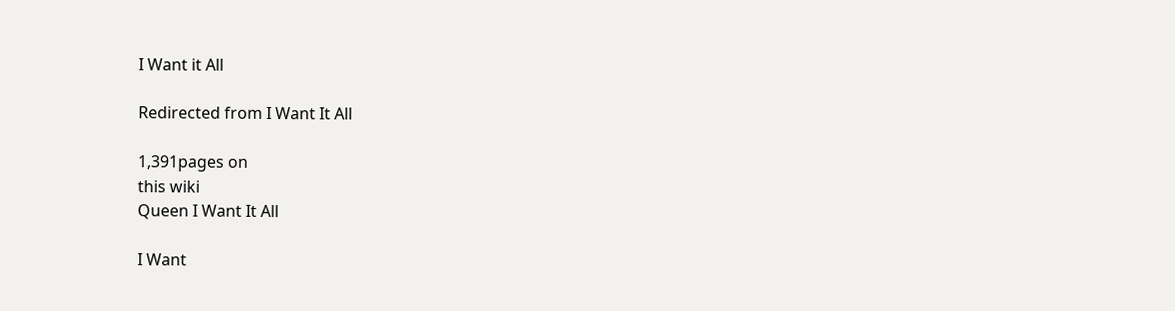I Want it All

Redirected from I Want It All

1,391pages on
this wiki
Queen I Want It All

I Want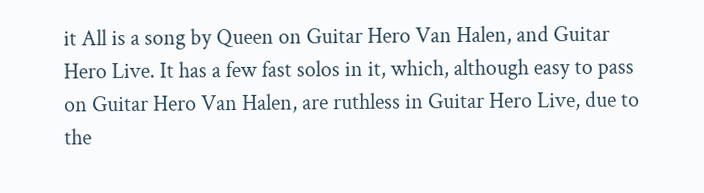it All is a song by Queen on Guitar Hero Van Halen, and Guitar Hero Live. It has a few fast solos in it, which, although easy to pass on Guitar Hero Van Halen, are ruthless in Guitar Hero Live, due to the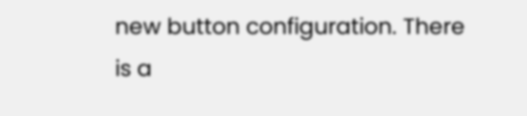new button configuration. There is a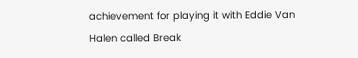achievement for playing it with Eddie Van Halen called Break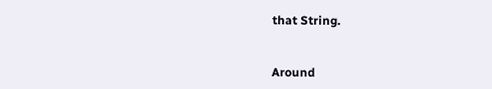that String.


Around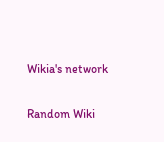Wikia's network

Random Wiki